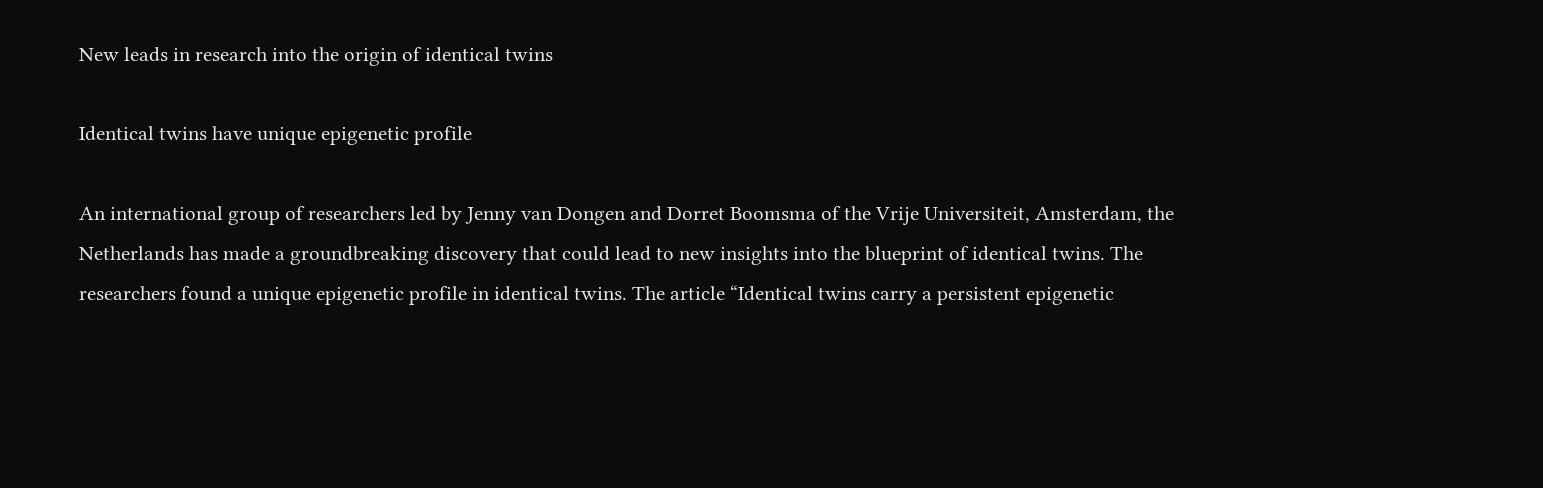New leads in research into the origin of identical twins

Identical twins have unique epigenetic profile

An international group of researchers led by Jenny van Dongen and Dorret Boomsma of the Vrije Universiteit, Amsterdam, the Netherlands has made a groundbreaking discovery that could lead to new insights into the blueprint of identical twins. The researchers found a unique epigenetic profile in identical twins. The article “Identical twins carry a persistent epigenetic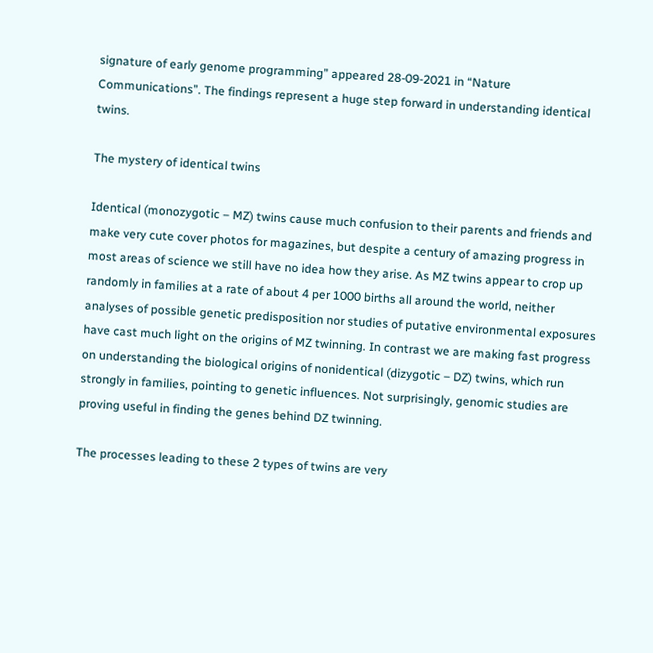signature of early genome programming” appeared 28-09-2021 in “Nature Communications”. The findings represent a huge step forward in understanding identical twins.

The mystery of identical twins

Identical (monozygotic – MZ) twins cause much confusion to their parents and friends and make very cute cover photos for magazines, but despite a century of amazing progress in most areas of science we still have no idea how they arise. As MZ twins appear to crop up randomly in families at a rate of about 4 per 1000 births all around the world, neither analyses of possible genetic predisposition nor studies of putative environmental exposures have cast much light on the origins of MZ twinning. In contrast we are making fast progress on understanding the biological origins of nonidentical (dizygotic – DZ) twins, which run strongly in families, pointing to genetic influences. Not surprisingly, genomic studies are proving useful in finding the genes behind DZ twinning.

The processes leading to these 2 types of twins are very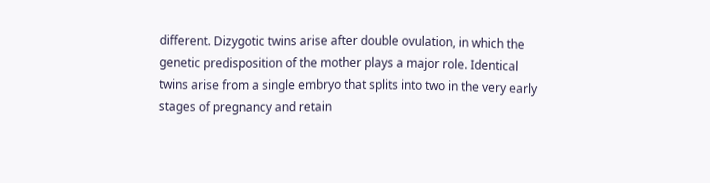different. Dizygotic twins arise after double ovulation, in which the genetic predisposition of the mother plays a major role. Identical twins arise from a single embryo that splits into two in the very early stages of pregnancy and retain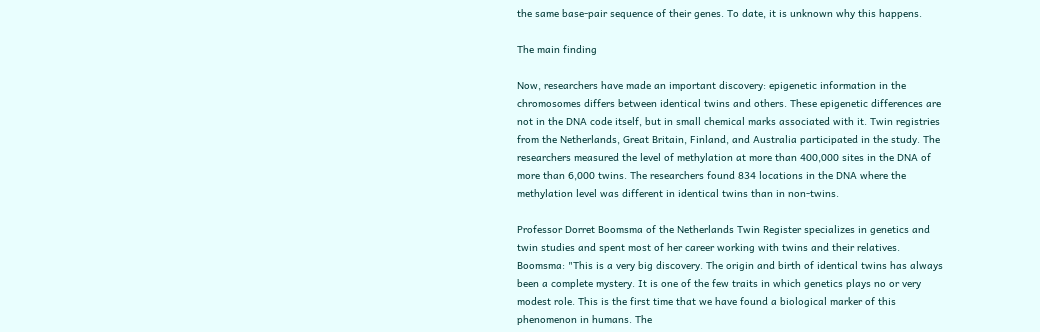the same base-pair sequence of their genes. To date, it is unknown why this happens.

The main finding

Now, researchers have made an important discovery: epigenetic information in the chromosomes differs between identical twins and others. These epigenetic differences are not in the DNA code itself, but in small chemical marks associated with it. Twin registries from the Netherlands, Great Britain, Finland, and Australia participated in the study. The researchers measured the level of methylation at more than 400,000 sites in the DNA of more than 6,000 twins. The researchers found 834 locations in the DNA where the methylation level was different in identical twins than in non-twins.

Professor Dorret Boomsma of the Netherlands Twin Register specializes in genetics and twin studies and spent most of her career working with twins and their relatives. Boomsma: "This is a very big discovery. The origin and birth of identical twins has always been a complete mystery. It is one of the few traits in which genetics plays no or very modest role. This is the first time that we have found a biological marker of this phenomenon in humans. The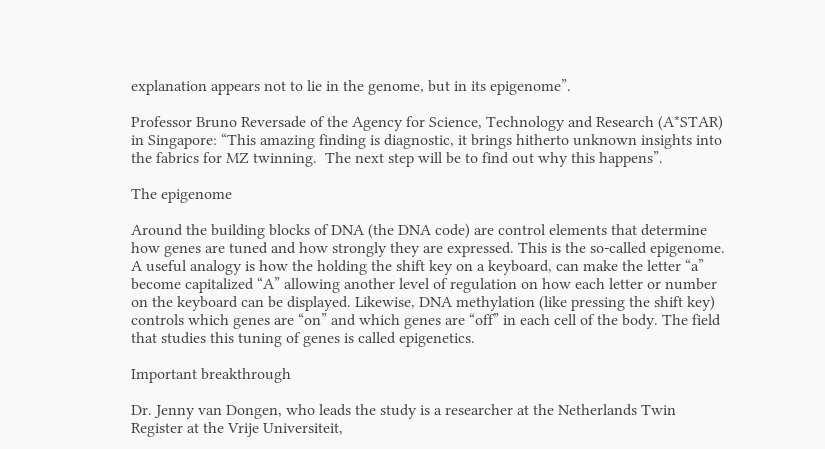explanation appears not to lie in the genome, but in its epigenome”.

Professor Bruno Reversade of the Agency for Science, Technology and Research (A*STAR) in Singapore: “This amazing finding is diagnostic, it brings hitherto unknown insights into the fabrics for MZ twinning.  The next step will be to find out why this happens”.

The epigenome

Around the building blocks of DNA (the DNA code) are control elements that determine how genes are tuned and how strongly they are expressed. This is the so-called epigenome. A useful analogy is how the holding the shift key on a keyboard, can make the letter “a” become capitalized “A” allowing another level of regulation on how each letter or number on the keyboard can be displayed. Likewise, DNA methylation (like pressing the shift key) controls which genes are “on” and which genes are “off” in each cell of the body. The field that studies this tuning of genes is called epigenetics.

Important breakthrough

Dr. Jenny van Dongen, who leads the study is a researcher at the Netherlands Twin Register at the Vrije Universiteit,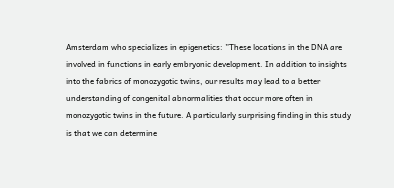Amsterdam who specializes in epigenetics: ”These locations in the DNA are involved in functions in early embryonic development. In addition to insights into the fabrics of monozygotic twins, our results may lead to a better understanding of congenital abnormalities that occur more often in monozygotic twins in the future. A particularly surprising finding in this study is that we can determine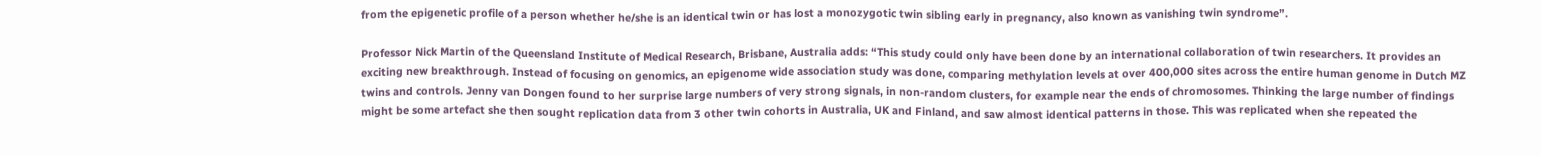from the epigenetic profile of a person whether he/she is an identical twin or has lost a monozygotic twin sibling early in pregnancy, also known as vanishing twin syndrome”.

Professor Nick Martin of the Queensland Institute of Medical Research, Brisbane, Australia adds: “This study could only have been done by an international collaboration of twin researchers. It provides an exciting new breakthrough. Instead of focusing on genomics, an epigenome wide association study was done, comparing methylation levels at over 400,000 sites across the entire human genome in Dutch MZ twins and controls. Jenny van Dongen found to her surprise large numbers of very strong signals, in non-random clusters, for example near the ends of chromosomes. Thinking the large number of findings might be some artefact she then sought replication data from 3 other twin cohorts in Australia, UK and Finland, and saw almost identical patterns in those. This was replicated when she repeated the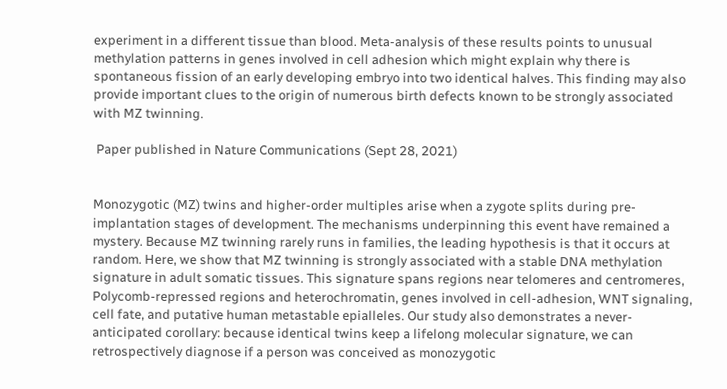experiment in a different tissue than blood. Meta-analysis of these results points to unusual methylation patterns in genes involved in cell adhesion which might explain why there is spontaneous fission of an early developing embryo into two identical halves. This finding may also provide important clues to the origin of numerous birth defects known to be strongly associated with MZ twinning.

 Paper published in Nature Communications (Sept 28, 2021)


Monozygotic (MZ) twins and higher-order multiples arise when a zygote splits during pre-implantation stages of development. The mechanisms underpinning this event have remained a mystery. Because MZ twinning rarely runs in families, the leading hypothesis is that it occurs at random. Here, we show that MZ twinning is strongly associated with a stable DNA methylation signature in adult somatic tissues. This signature spans regions near telomeres and centromeres, Polycomb-repressed regions and heterochromatin, genes involved in cell-adhesion, WNT signaling, cell fate, and putative human metastable epialleles. Our study also demonstrates a never-anticipated corollary: because identical twins keep a lifelong molecular signature, we can retrospectively diagnose if a person was conceived as monozygotic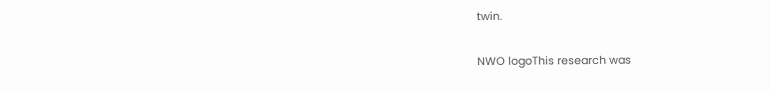twin.

NWO logoThis research was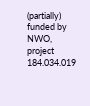(partially) funded by NWO, project 184.034.019